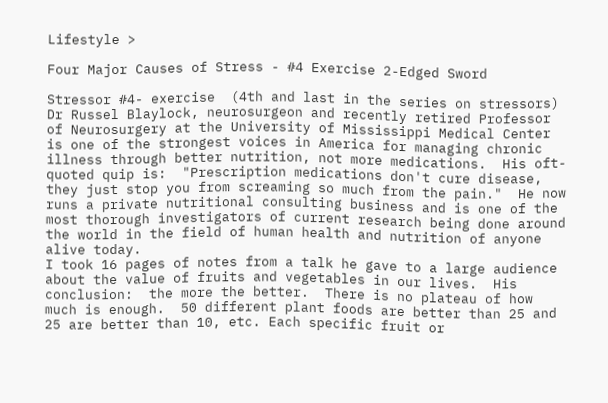Lifestyle >

Four Major Causes of Stress - #4 Exercise 2-Edged Sword

Stressor #4- exercise  (4th and last in the series on stressors)
Dr Russel Blaylock, neurosurgeon and recently retired Professor of Neurosurgery at the University of Mississippi Medical Center is one of the strongest voices in America for managing chronic illness through better nutrition, not more medications.  His oft-quoted quip is:  "Prescription medications don't cure disease, they just stop you from screaming so much from the pain."  He now runs a private nutritional consulting business and is one of the most thorough investigators of current research being done around the world in the field of human health and nutrition of anyone alive today.
I took 16 pages of notes from a talk he gave to a large audience about the value of fruits and vegetables in our lives.  His conclusion:  the more the better.  There is no plateau of how much is enough.  50 different plant foods are better than 25 and 25 are better than 10, etc. Each specific fruit or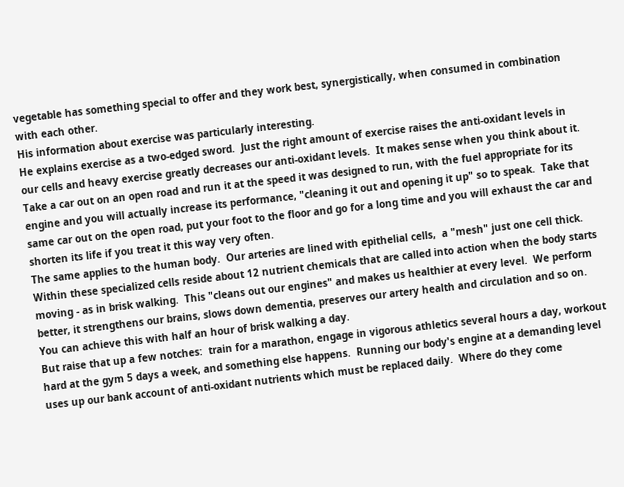vegetable has something special to offer and they work best, synergistically, when consumed in combination with each other.
His information about exercise was particularly interesting.
He explains exercise as a two-edged sword.  Just the right amount of exercise raises the anti-oxidant levels in our cells and heavy exercise greatly decreases our anti-oxidant levels.  It makes sense when you think about it.
Take a car out on an open road and run it at the speed it was designed to run, with the fuel appropriate for its engine and you will actually increase its performance, "cleaning it out and opening it up" so to speak.  Take that same car out on the open road, put your foot to the floor and go for a long time and you will exhaust the car and shorten its life if you treat it this way very often.
The same applies to the human body.  Our arteries are lined with epithelial cells,  a "mesh" just one cell thick.  Within these specialized cells reside about 12 nutrient chemicals that are called into action when the body starts moving - as in brisk walking.  This "cleans out our engines" and makes us healthier at every level.  We perform better, it strengthens our brains, slows down dementia, preserves our artery health and circulation and so on.  You can achieve this with half an hour of brisk walking a day.
But raise that up a few notches:  train for a marathon, engage in vigorous athletics several hours a day, workout hard at the gym 5 days a week, and something else happens.  Running our body's engine at a demanding level uses up our bank account of anti-oxidant nutrients which must be replaced daily.  Where do they come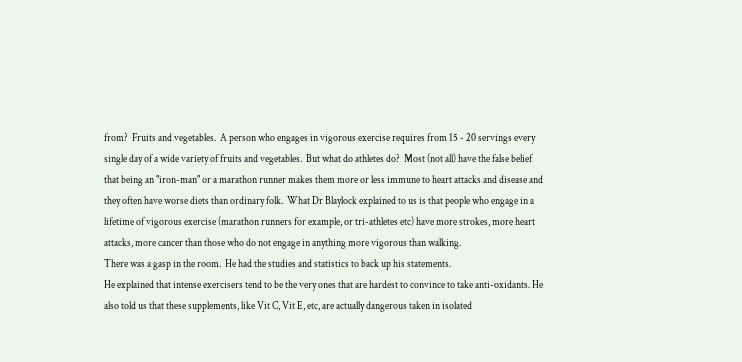from?  Fruits and vegetables.  A person who engages in vigorous exercise requires from 15 - 20 servings every single day of a wide variety of fruits and vegetables.  But what do athletes do?  Most (not all) have the false belief that being an "iron-man" or a marathon runner makes them more or less immune to heart attacks and disease and they often have worse diets than ordinary folk.  What Dr Blaylock explained to us is that people who engage in a lifetime of vigorous exercise (marathon runners for example, or tri-athletes etc) have more strokes, more heart attacks, more cancer than those who do not engage in anything more vigorous than walking.
There was a gasp in the room.  He had the studies and statistics to back up his statements.
He explained that intense exercisers tend to be the very ones that are hardest to convince to take anti-oxidants. He also told us that these supplements, like Vit C, Vit E, etc, are actually dangerous taken in isolated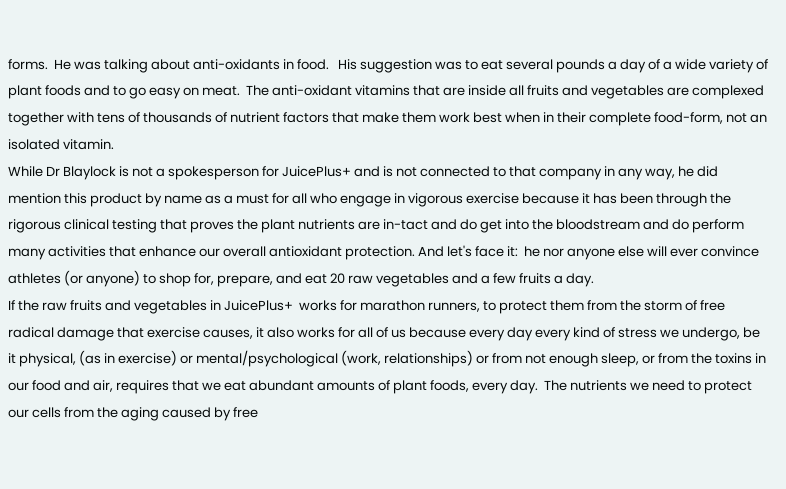forms.  He was talking about anti-oxidants in food.   His suggestion was to eat several pounds a day of a wide variety of plant foods and to go easy on meat.  The anti-oxidant vitamins that are inside all fruits and vegetables are complexed together with tens of thousands of nutrient factors that make them work best when in their complete food-form, not an isolated vitamin.
While Dr Blaylock is not a spokesperson for JuicePlus+ and is not connected to that company in any way, he did mention this product by name as a must for all who engage in vigorous exercise because it has been through the rigorous clinical testing that proves the plant nutrients are in-tact and do get into the bloodstream and do perform many activities that enhance our overall antioxidant protection. And let's face it:  he nor anyone else will ever convince athletes (or anyone) to shop for, prepare, and eat 20 raw vegetables and a few fruits a day.
If the raw fruits and vegetables in JuicePlus+  works for marathon runners, to protect them from the storm of free radical damage that exercise causes, it also works for all of us because every day every kind of stress we undergo, be it physical, (as in exercise) or mental/psychological (work, relationships) or from not enough sleep, or from the toxins in our food and air, requires that we eat abundant amounts of plant foods, every day.  The nutrients we need to protect our cells from the aging caused by free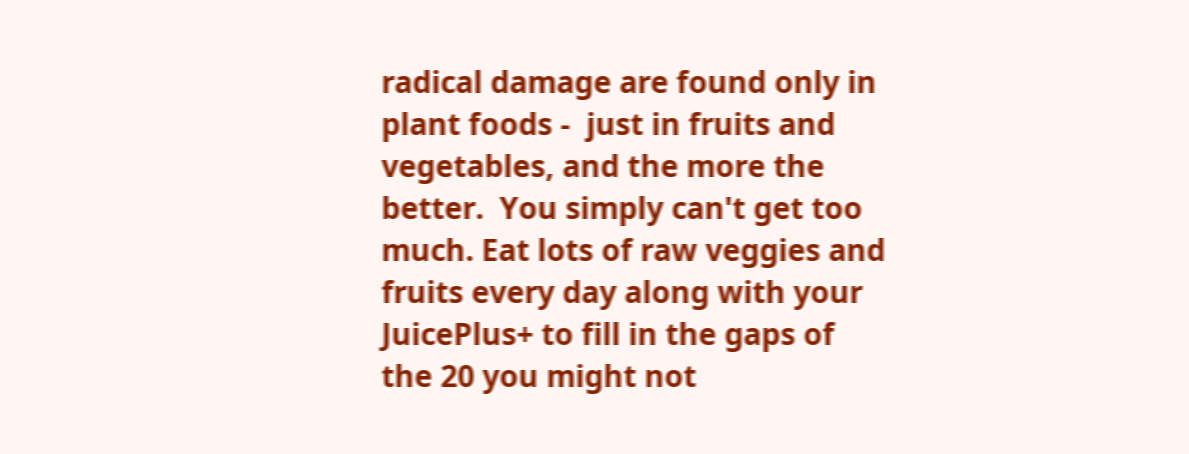radical damage are found only in plant foods -  just in fruits and vegetables, and the more the better.  You simply can't get too much. Eat lots of raw veggies and fruits every day along with your JuicePlus+ to fill in the gaps of the 20 you might not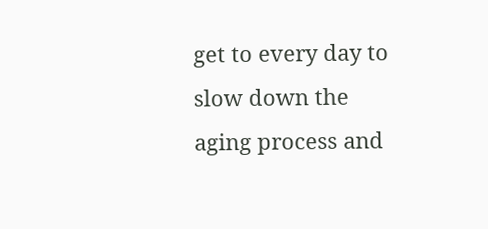get to every day to slow down the aging process and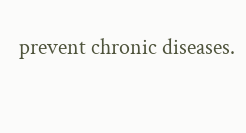prevent chronic diseases.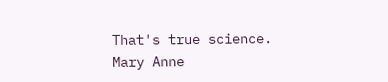That's true science.
Mary Anne